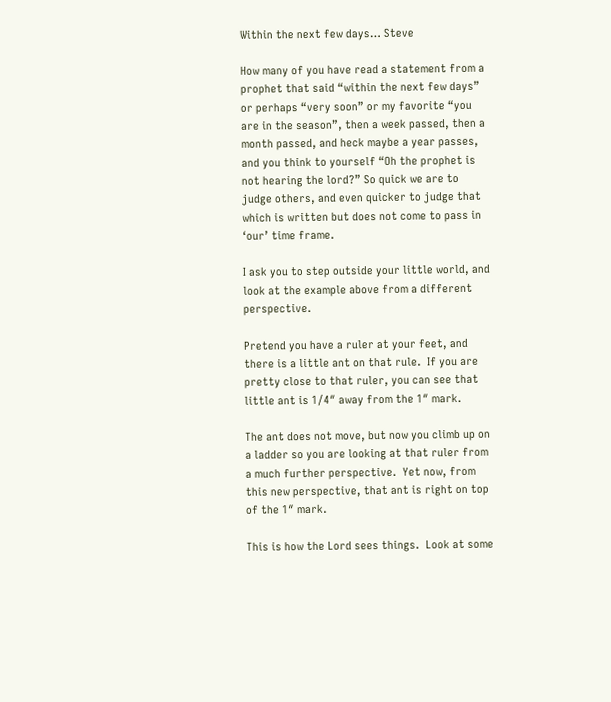Within the next few days… Steve

How many of you have read a statement from a prophet that said “within the next few days” or perhaps “very soon” or my favorite “you are in the season”, then a week passed, then a month passed, and heck maybe a year passes, and you think to yourself “Oh the prophet is not hearing the lord?” So quick we are to judge others, and even quicker to judge that which is written but does not come to pass in ‘our’ time frame.

I ask you to step outside your little world, and look at the example above from a different perspective.

Pretend you have a ruler at your feet, and there is a little ant on that rule.  If you are pretty close to that ruler, you can see that little ant is 1/4″ away from the 1″ mark.

The ant does not move, but now you climb up on a ladder so you are looking at that ruler from a much further perspective.  Yet now, from this new perspective, that ant is right on top of the 1″ mark.

This is how the Lord sees things.  Look at some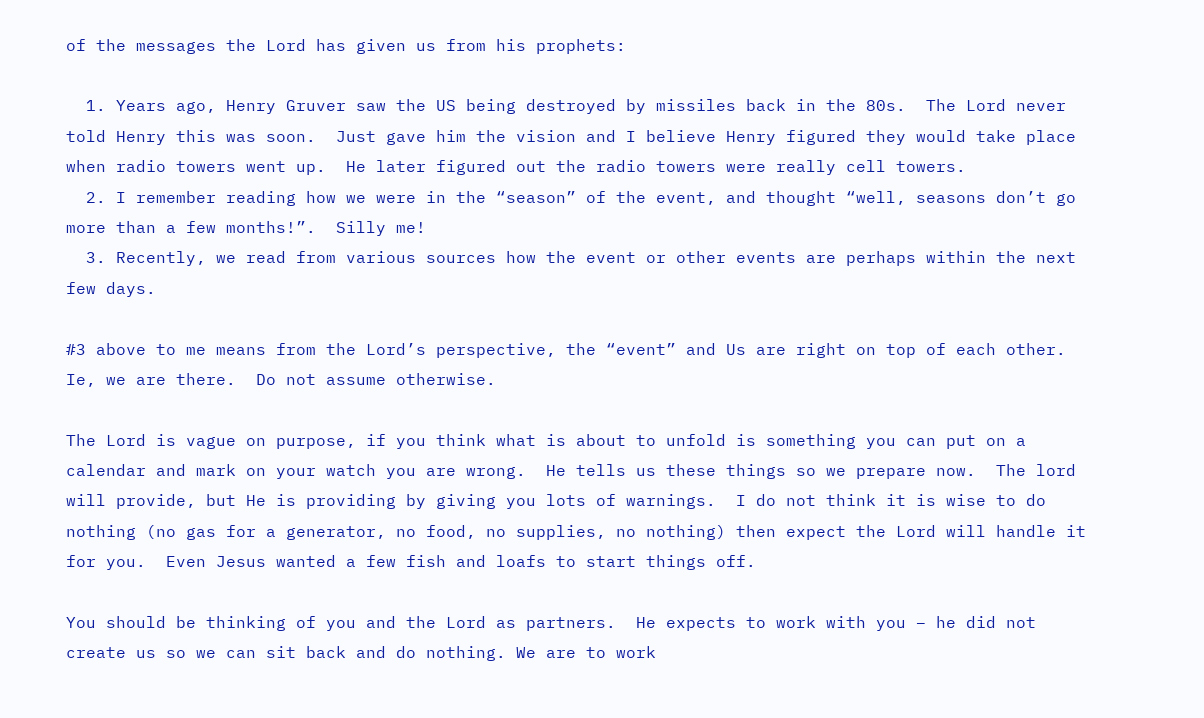of the messages the Lord has given us from his prophets:

  1. Years ago, Henry Gruver saw the US being destroyed by missiles back in the 80s.  The Lord never told Henry this was soon.  Just gave him the vision and I believe Henry figured they would take place when radio towers went up.  He later figured out the radio towers were really cell towers.
  2. I remember reading how we were in the “season” of the event, and thought “well, seasons don’t go more than a few months!”.  Silly me!
  3. Recently, we read from various sources how the event or other events are perhaps within the next few days.

#3 above to me means from the Lord’s perspective, the “event” and Us are right on top of each other.  Ie, we are there.  Do not assume otherwise.

The Lord is vague on purpose, if you think what is about to unfold is something you can put on a calendar and mark on your watch you are wrong.  He tells us these things so we prepare now.  The lord will provide, but He is providing by giving you lots of warnings.  I do not think it is wise to do nothing (no gas for a generator, no food, no supplies, no nothing) then expect the Lord will handle it for you.  Even Jesus wanted a few fish and loafs to start things off.

You should be thinking of you and the Lord as partners.  He expects to work with you – he did not create us so we can sit back and do nothing. We are to work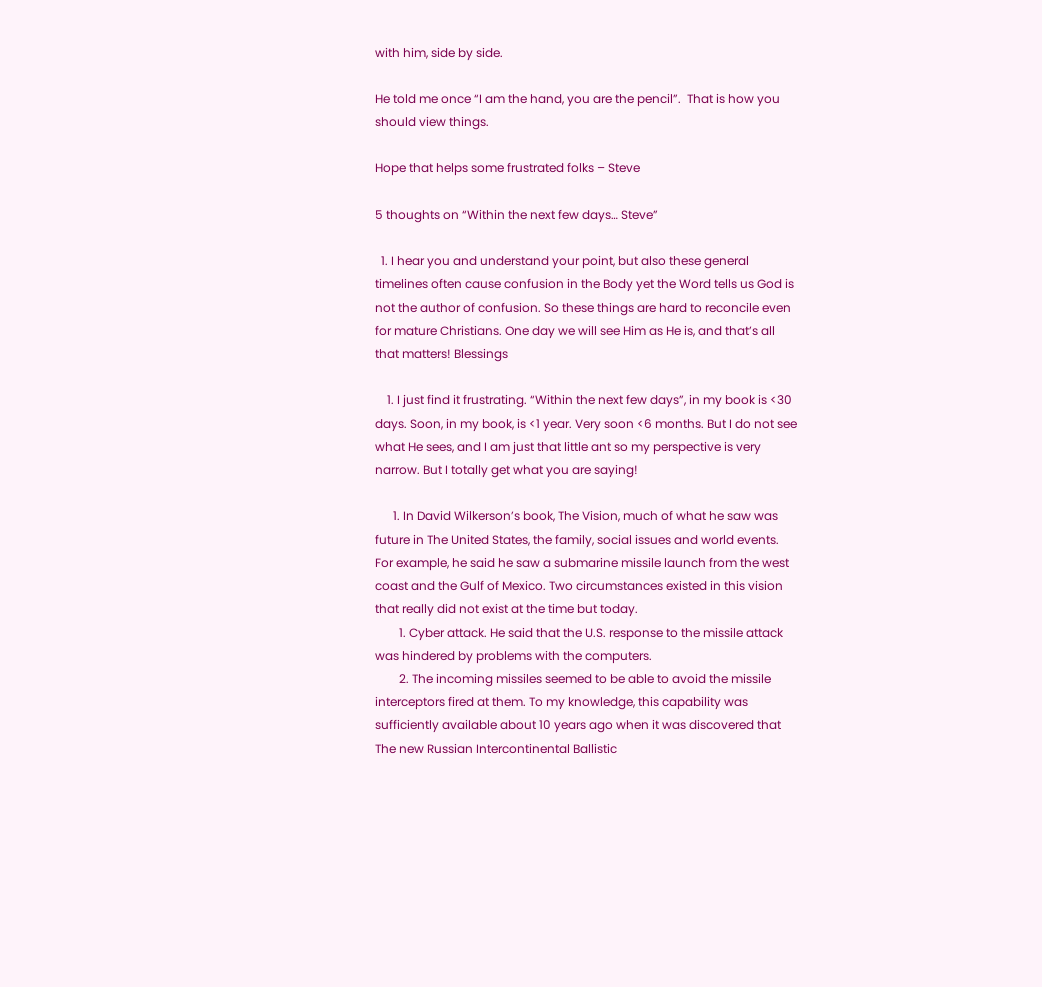with him, side by side.

He told me once “I am the hand, you are the pencil”.  That is how you should view things.

Hope that helps some frustrated folks – Steve

5 thoughts on “Within the next few days… Steve”

  1. I hear you and understand your point, but also these general timelines often cause confusion in the Body yet the Word tells us God is not the author of confusion. So these things are hard to reconcile even for mature Christians. One day we will see Him as He is, and that’s all that matters! Blessings

    1. I just find it frustrating. “Within the next few days”, in my book is <30 days. Soon, in my book, is <1 year. Very soon <6 months. But I do not see what He sees, and I am just that little ant so my perspective is very narrow. But I totally get what you are saying!

      1. In David Wilkerson’s book, The Vision, much of what he saw was future in The United States, the family, social issues and world events. For example, he said he saw a submarine missile launch from the west coast and the Gulf of Mexico. Two circumstances existed in this vision that really did not exist at the time but today.
        1. Cyber attack. He said that the U.S. response to the missile attack was hindered by problems with the computers.
        2. The incoming missiles seemed to be able to avoid the missile interceptors fired at them. To my knowledge, this capability was sufficiently available about 10 years ago when it was discovered that The new Russian Intercontinental Ballistic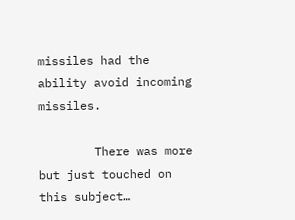missiles had the ability avoid incoming missiles.

        There was more but just touched on this subject…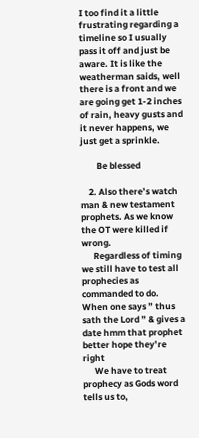I too find it a little frustrating regarding a timeline so I usually pass it off and just be aware. It is like the weatherman saids, well there is a front and we are going get 1-2 inches of rain, heavy gusts and it never happens, we just get a sprinkle.

        Be blessed

    2. Also there’s watch man & new testament prophets. As we know the OT were killed if wrong.
      Regardless of timing we still have to test all prophecies as commanded to do. When one says ” thus sath the Lord ” & gives a date hmm that prophet better hope they’re right
      We have to treat prophecy as Gods word tells us to,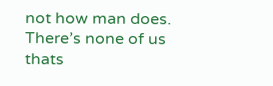not how man does. There’s none of us thats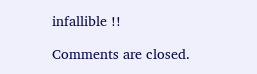infallible !!

Comments are closed.